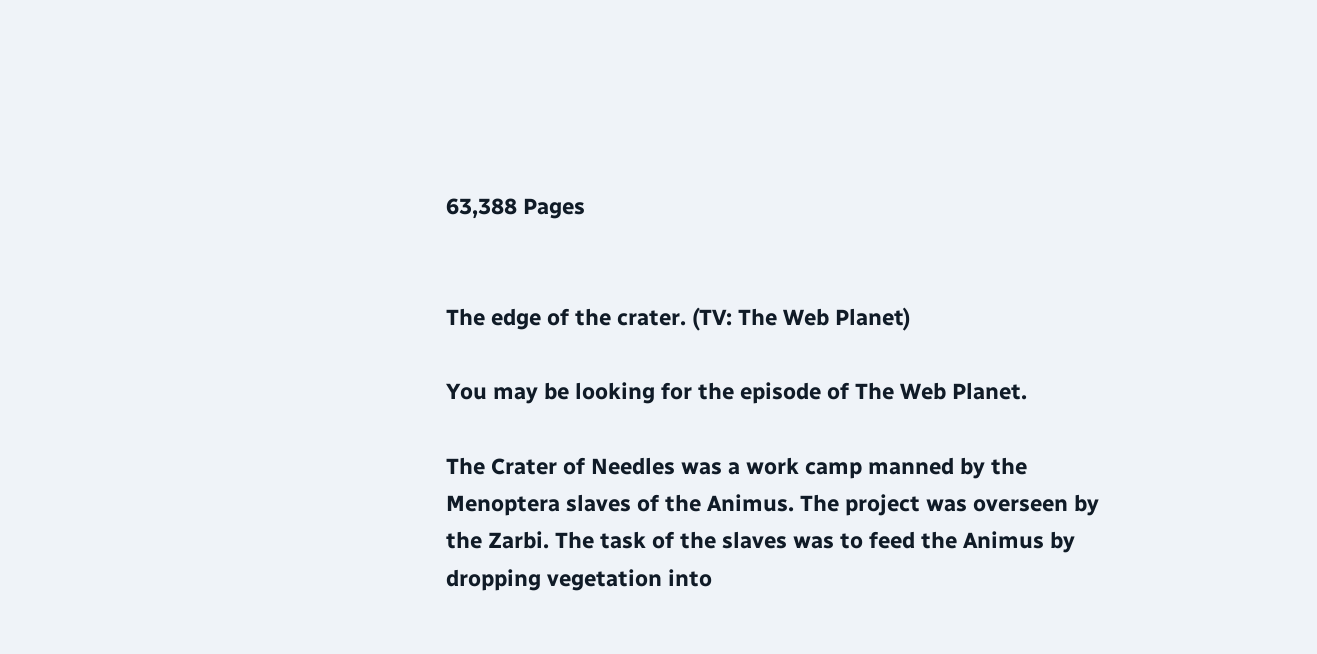63,388 Pages


The edge of the crater. (TV: The Web Planet)

You may be looking for the episode of The Web Planet.

The Crater of Needles was a work camp manned by the Menoptera slaves of the Animus. The project was overseen by the Zarbi. The task of the slaves was to feed the Animus by dropping vegetation into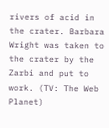rivers of acid in the crater. Barbara Wright was taken to the crater by the Zarbi and put to work. (TV: The Web Planet)